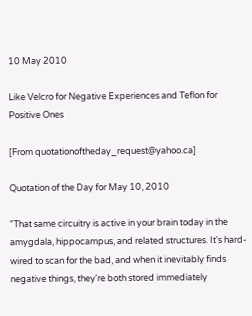10 May 2010

Like Velcro for Negative Experiences and Teflon for Positive Ones

[From quotationoftheday_request@yahoo.ca]

Quotation of the Day for May 10, 2010

"That same circuitry is active in your brain today in the amygdala, hippocampus, and related structures. It's hard-wired to scan for the bad, and when it inevitably finds negative things, they're both stored immediately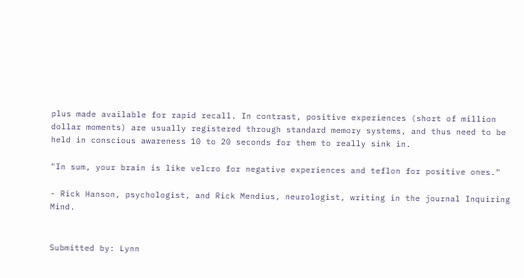plus made available for rapid recall. In contrast, positive experiences (short of million dollar moments) are usually registered through standard memory systems, and thus need to be held in conscious awareness 10 to 20 seconds for them to really sink in.

"In sum, your brain is like velcro for negative experiences and teflon for positive ones."

- Rick Hanson, psychologist, and Rick Mendius, neurologist, writing in the journal Inquiring Mind.


Submitted by: Lynn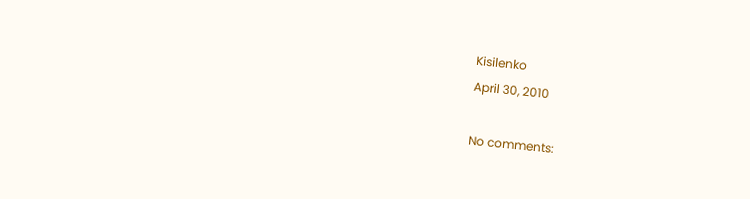Kisilenko
April 30, 2010

No comments: